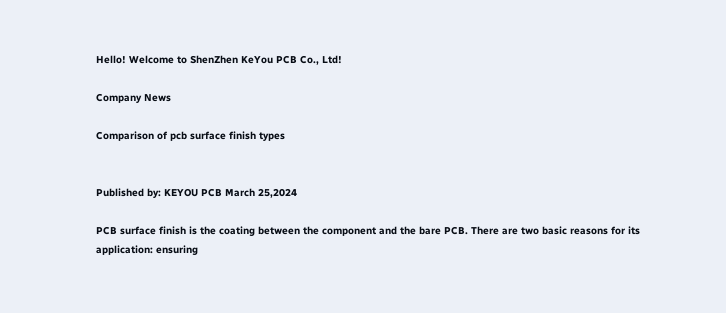Hello! Welcome to ShenZhen KeYou PCB Co., Ltd!

Company News

Comparison of pcb surface finish types


Published by: KEYOU PCB March 25,2024

PCB surface finish is the coating between the component and the bare PCB. There are two basic reasons for its application: ensuring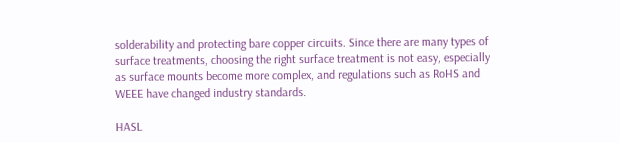solderability and protecting bare copper circuits. Since there are many types of surface treatments, choosing the right surface treatment is not easy, especially as surface mounts become more complex, and regulations such as RoHS and WEEE have changed industry standards.

HASL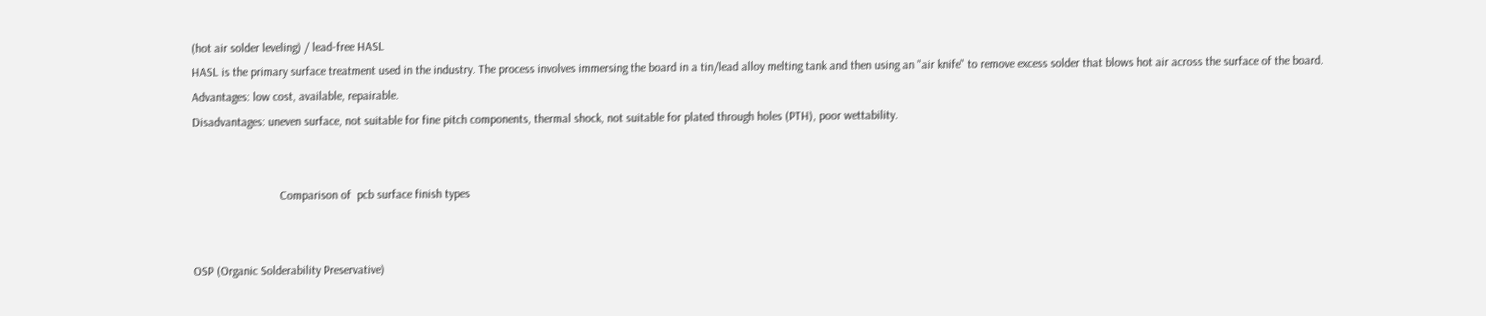(hot air solder leveling) / lead-free HASL
HASL is the primary surface treatment used in the industry. The process involves immersing the board in a tin/lead alloy melting tank and then using an "air knife" to remove excess solder that blows hot air across the surface of the board.
Advantages: low cost, available, repairable.
Disadvantages: uneven surface, not suitable for fine pitch components, thermal shock, not suitable for plated through holes (PTH), poor wettability.


                             Comparison of  pcb surface finish types


OSP (Organic Solderability Preservative)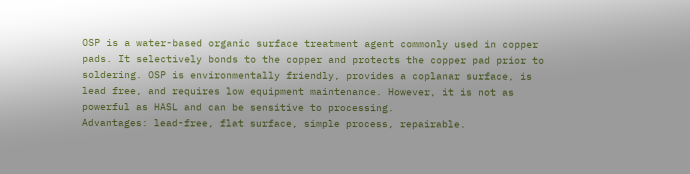OSP is a water-based organic surface treatment agent commonly used in copper pads. It selectively bonds to the copper and protects the copper pad prior to soldering. OSP is environmentally friendly, provides a coplanar surface, is lead free, and requires low equipment maintenance. However, it is not as powerful as HASL and can be sensitive to processing.
Advantages: lead-free, flat surface, simple process, repairable.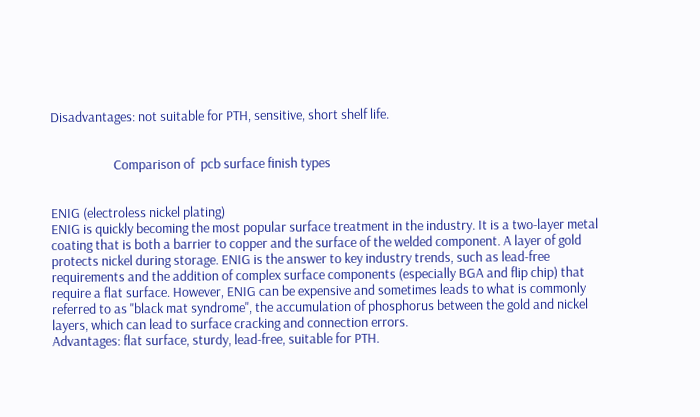Disadvantages: not suitable for PTH, sensitive, short shelf life.


                     Comparison of  pcb surface finish types


ENIG (electroless nickel plating)
ENIG is quickly becoming the most popular surface treatment in the industry. It is a two-layer metal coating that is both a barrier to copper and the surface of the welded component. A layer of gold protects nickel during storage. ENIG is the answer to key industry trends, such as lead-free requirements and the addition of complex surface components (especially BGA and flip chip) that require a flat surface. However, ENIG can be expensive and sometimes leads to what is commonly referred to as "black mat syndrome", the accumulation of phosphorus between the gold and nickel layers, which can lead to surface cracking and connection errors.
Advantages: flat surface, sturdy, lead-free, suitable for PTH.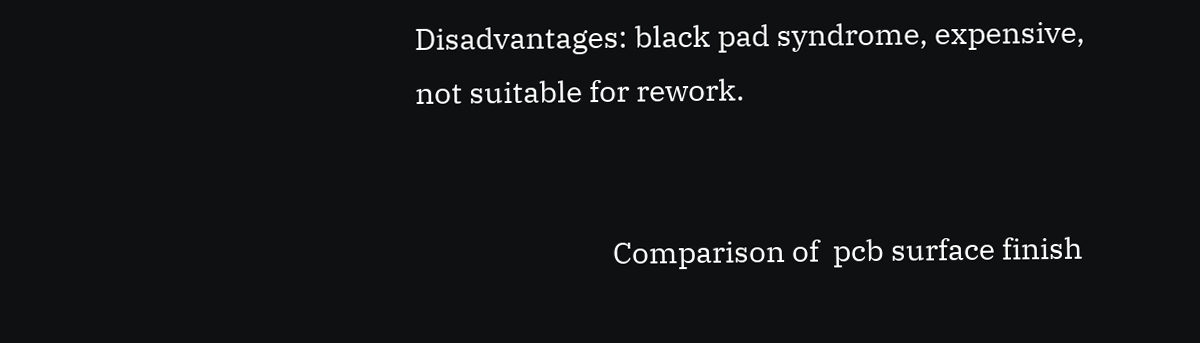Disadvantages: black pad syndrome, expensive, not suitable for rework.


                            Comparison of  pcb surface finish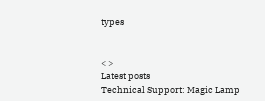types


< >
Latest posts
Technical Support: Magic Lamp